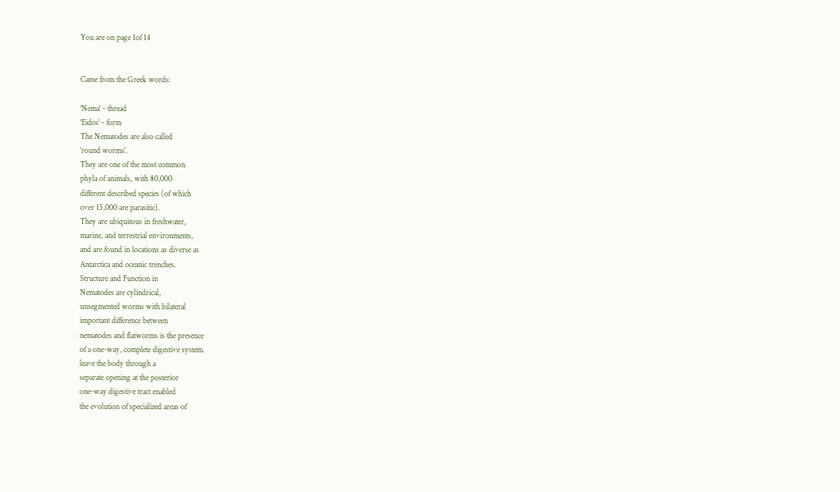You are on page 1of 14


Came from the Greek words:

‘Nema’ - thread
‘Eidos’ - form
The Nematodes are also called
‘round worms’.
They are one of the most common
phyla of animals, with 80,000
different described species (of which
over 15,000 are parasitic).
They are ubiquitous in freshwater,
marine, and terrestrial environments,
and are found in locations as diverse as
Antarctica and oceanic trenches.
Structure and Function in
Nematodes are cylindrical,
unsegmented worms with bilateral
important difference between
nematodes and flatworms is the presence
of a one-way, complete digestive system.
leave the body through a
separate opening at the posterior
one-way digestive tract enabled
the evolution of specialized areas of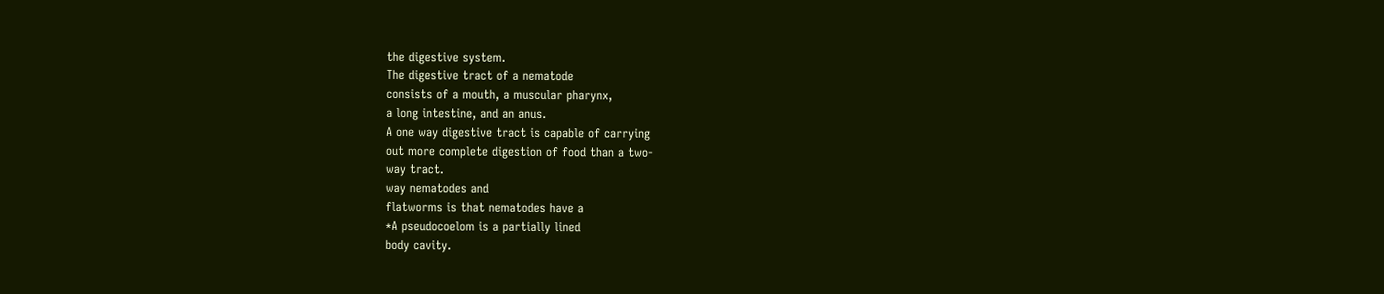the digestive system.
The digestive tract of a nematode
consists of a mouth, a muscular pharynx,
a long intestine, and an anus.
A one way digestive tract is capable of carrying
out more complete digestion of food than a two-
way tract.
way nematodes and
flatworms is that nematodes have a
*A pseudocoelom is a partially lined
body cavity.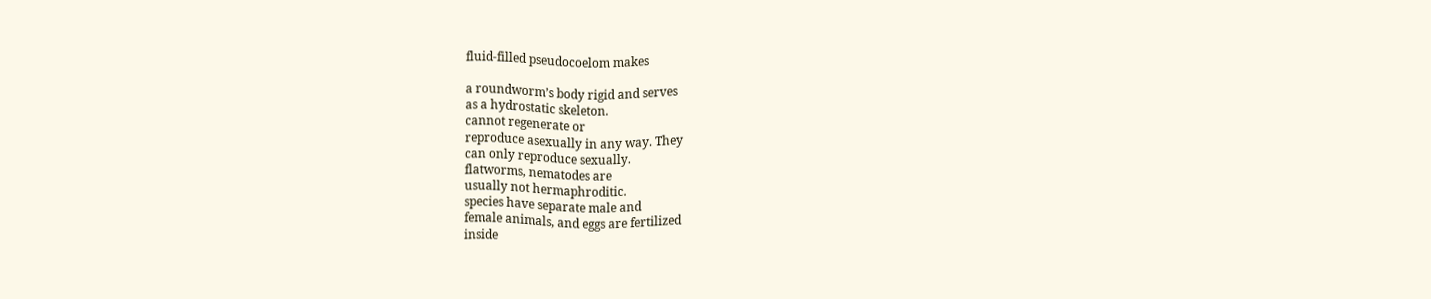fluid-filled pseudocoelom makes

a roundworm’s body rigid and serves
as a hydrostatic skeleton.
cannot regenerate or
reproduce asexually in any way. They
can only reproduce sexually.
flatworms, nematodes are
usually not hermaphroditic.
species have separate male and
female animals, and eggs are fertilized
inside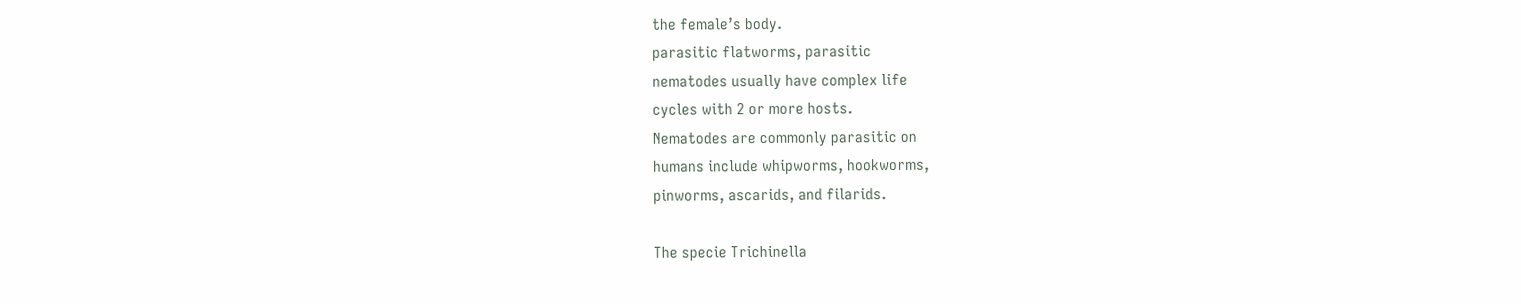the female’s body.
parasitic flatworms, parasitic
nematodes usually have complex life
cycles with 2 or more hosts.
Nematodes are commonly parasitic on
humans include whipworms, hookworms,
pinworms, ascarids, and filarids.

The specie Trichinella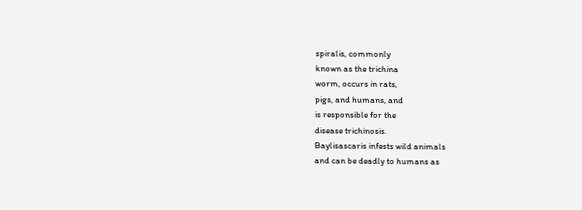spiralis, commonly
known as the trichina
worm, occurs in rats,
pigs, and humans, and
is responsible for the
disease trichinosis.
Baylisascaris infests wild animals
and can be deadly to humans as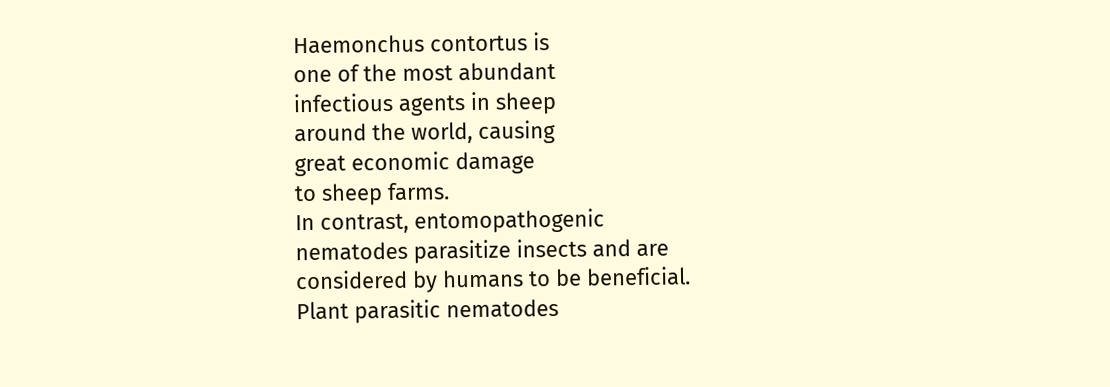Haemonchus contortus is
one of the most abundant
infectious agents in sheep
around the world, causing
great economic damage
to sheep farms.
In contrast, entomopathogenic
nematodes parasitize insects and are
considered by humans to be beneficial.
Plant parasitic nematodes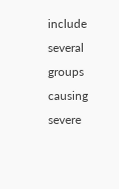include several
groups causing severe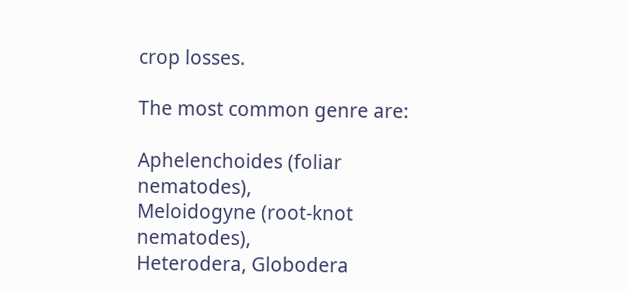crop losses.

The most common genre are:

Aphelenchoides (foliar nematodes),
Meloidogyne (root-knot nematodes),
Heterodera, Globodera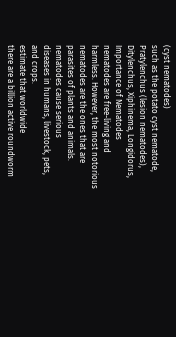(cyst nematodes)
such as the potato cyst nematode,
Pratylenchus (lesion nematodes),
Ditylenchus, Xiphinema, Longidorus,
Importance of Nematodes
nematodes are free-living and
harmless. However, the most notorious
nematodes are the ones that are
parasites of plants and animals.
nematodes cause serious
diseases in humans, livestock, pets,
and crops.
estimate that worldwide
there are a billion active roundworm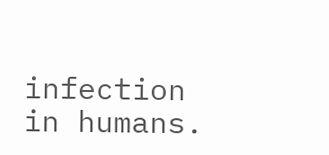infection in humans.